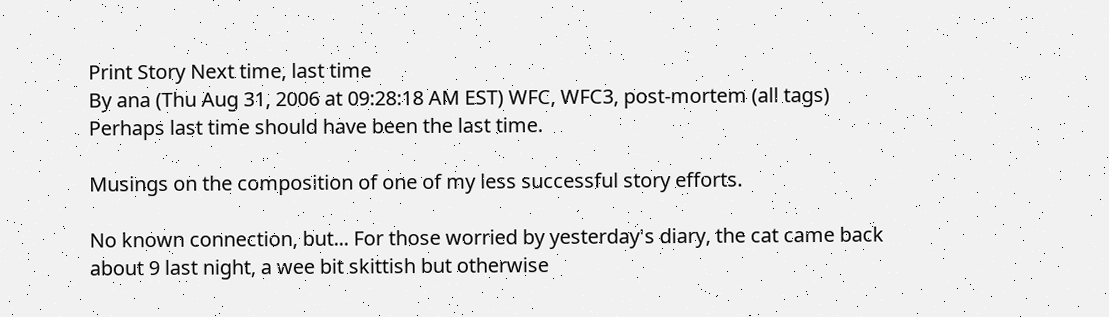Print Story Next time, last time
By ana (Thu Aug 31, 2006 at 09:28:18 AM EST) WFC, WFC3, post-mortem (all tags)
Perhaps last time should have been the last time.

Musings on the composition of one of my less successful story efforts.

No known connection, but... For those worried by yesterday's diary, the cat came back about 9 last night, a wee bit skittish but otherwise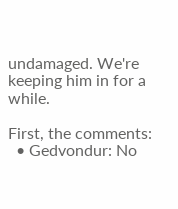undamaged. We're keeping him in for a while.

First, the comments:
  • Gedvondur: No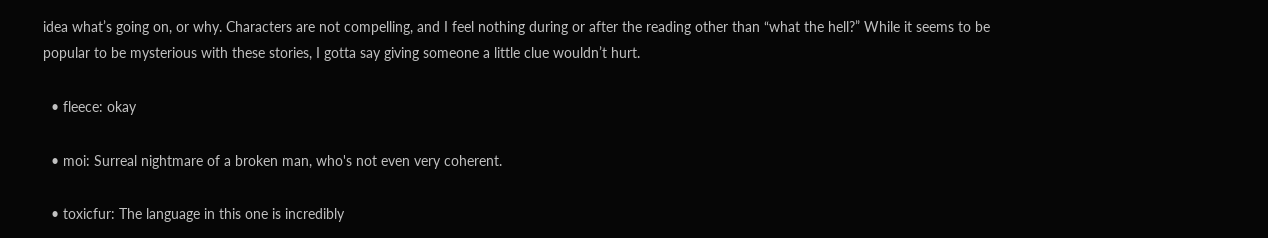idea what’s going on, or why. Characters are not compelling, and I feel nothing during or after the reading other than “what the hell?” While it seems to be popular to be mysterious with these stories, I gotta say giving someone a little clue wouldn’t hurt.

  • fleece: okay

  • moi: Surreal nightmare of a broken man, who's not even very coherent.

  • toxicfur: The language in this one is incredibly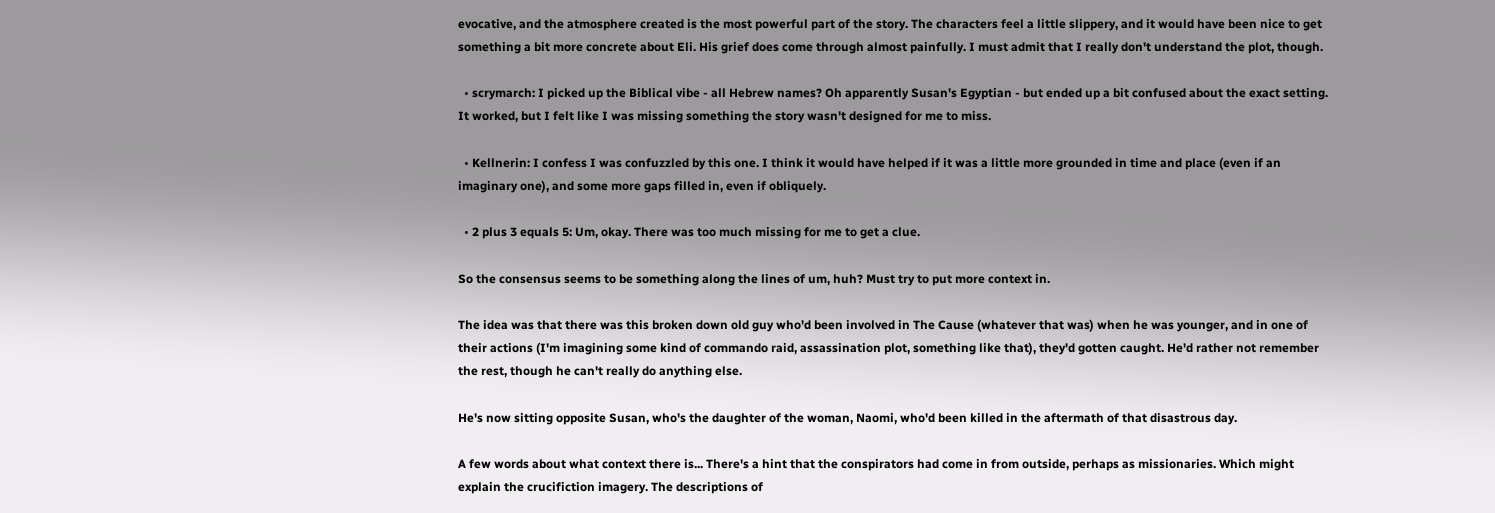evocative, and the atmosphere created is the most powerful part of the story. The characters feel a little slippery, and it would have been nice to get something a bit more concrete about Eli. His grief does come through almost painfully. I must admit that I really don't understand the plot, though.

  • scrymarch: I picked up the Biblical vibe - all Hebrew names? Oh apparently Susan's Egyptian - but ended up a bit confused about the exact setting. It worked, but I felt like I was missing something the story wasn't designed for me to miss.

  • Kellnerin: I confess I was confuzzled by this one. I think it would have helped if it was a little more grounded in time and place (even if an imaginary one), and some more gaps filled in, even if obliquely.

  • 2 plus 3 equals 5: Um, okay. There was too much missing for me to get a clue.

So the consensus seems to be something along the lines of um, huh? Must try to put more context in.

The idea was that there was this broken down old guy who'd been involved in The Cause (whatever that was) when he was younger, and in one of their actions (I'm imagining some kind of commando raid, assassination plot, something like that), they'd gotten caught. He'd rather not remember the rest, though he can't really do anything else.

He's now sitting opposite Susan, who's the daughter of the woman, Naomi, who'd been killed in the aftermath of that disastrous day.

A few words about what context there is... There's a hint that the conspirators had come in from outside, perhaps as missionaries. Which might explain the crucifiction imagery. The descriptions of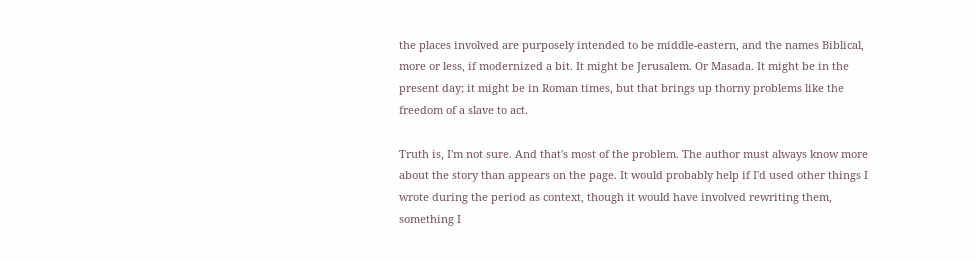the places involved are purposely intended to be middle-eastern, and the names Biblical, more or less, if modernized a bit. It might be Jerusalem. Or Masada. It might be in the present day; it might be in Roman times, but that brings up thorny problems like the freedom of a slave to act.

Truth is, I'm not sure. And that's most of the problem. The author must always know more about the story than appears on the page. It would probably help if I'd used other things I wrote during the period as context, though it would have involved rewriting them, something I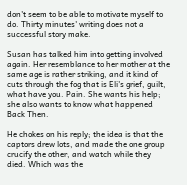don't seem to be able to motivate myself to do. Thirty minutes' writing does not a successful story make.

Susan has talked him into getting involved again. Her resemblance to her mother at the same age is rather striking, and it kind of cuts through the fog that is Eli's grief, guilt, what have you. Pain. She wants his help; she also wants to know what happened Back Then.

He chokes on his reply; the idea is that the captors drew lots, and made the one group crucify the other, and watch while they died. Which was the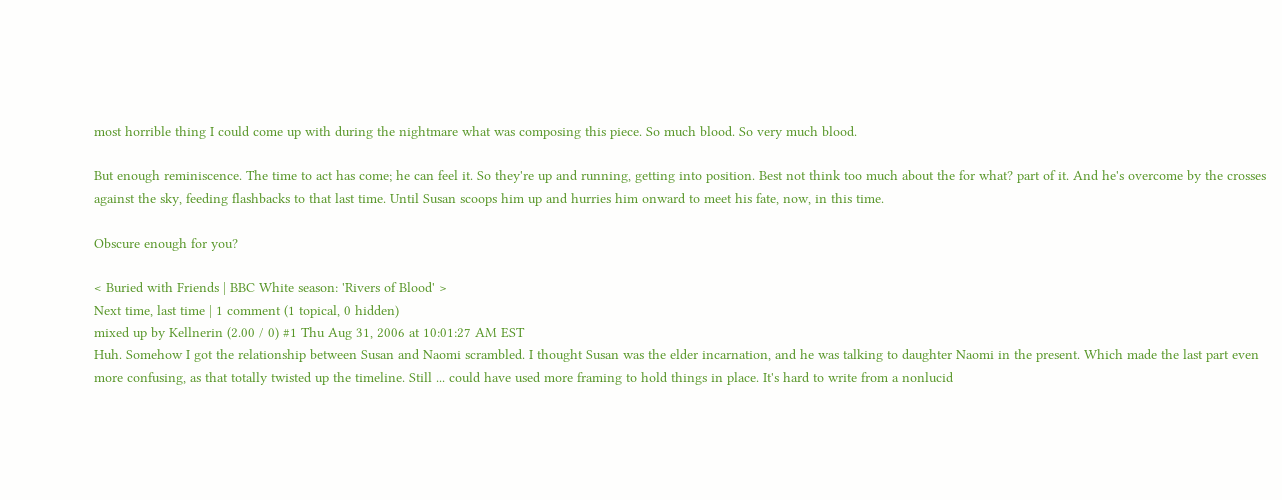most horrible thing I could come up with during the nightmare what was composing this piece. So much blood. So very much blood.

But enough reminiscence. The time to act has come; he can feel it. So they're up and running, getting into position. Best not think too much about the for what? part of it. And he's overcome by the crosses against the sky, feeding flashbacks to that last time. Until Susan scoops him up and hurries him onward to meet his fate, now, in this time.

Obscure enough for you?

< Buried with Friends | BBC White season: 'Rivers of Blood' >
Next time, last time | 1 comment (1 topical, 0 hidden)
mixed up by Kellnerin (2.00 / 0) #1 Thu Aug 31, 2006 at 10:01:27 AM EST
Huh. Somehow I got the relationship between Susan and Naomi scrambled. I thought Susan was the elder incarnation, and he was talking to daughter Naomi in the present. Which made the last part even more confusing, as that totally twisted up the timeline. Still ... could have used more framing to hold things in place. It's hard to write from a nonlucid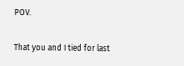POV.

That you and I tied for last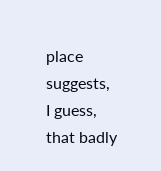place suggests, I guess, that badly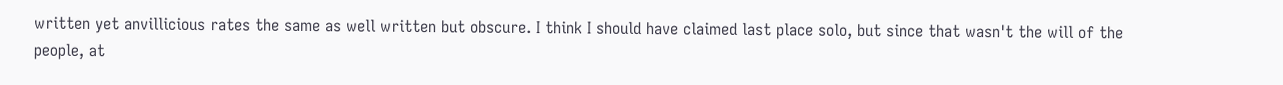written yet anvillicious rates the same as well written but obscure. I think I should have claimed last place solo, but since that wasn't the will of the people, at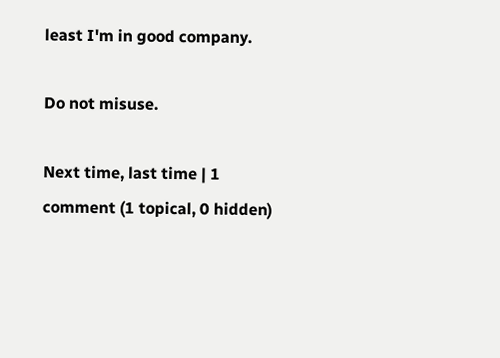least I'm in good company.

Do not misuse.

Next time, last time | 1 comment (1 topical, 0 hidden)